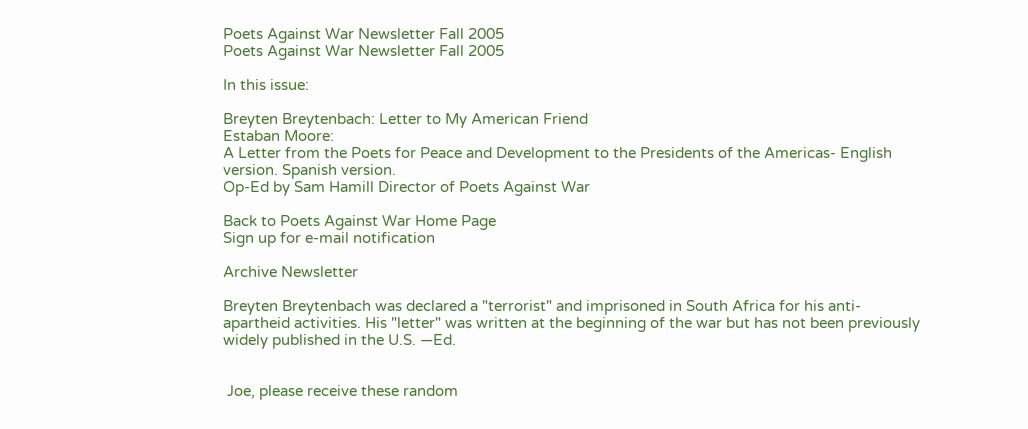Poets Against War Newsletter Fall 2005
Poets Against War Newsletter Fall 2005

In this issue:

Breyten Breytenbach: Letter to My American Friend
Estaban Moore:
A Letter from the Poets for Peace and Development to the Presidents of the Americas- English version. Spanish version.
Op-Ed by Sam Hamill Director of Poets Against War

Back to Poets Against War Home Page
Sign up for e-mail notification

Archive Newsletter

Breyten Breytenbach was declared a "terrorist" and imprisoned in South Africa for his anti-apartheid activities. His "letter" was written at the beginning of the war but has not been previously widely published in the U.S. —Ed.


 Joe, please receive these random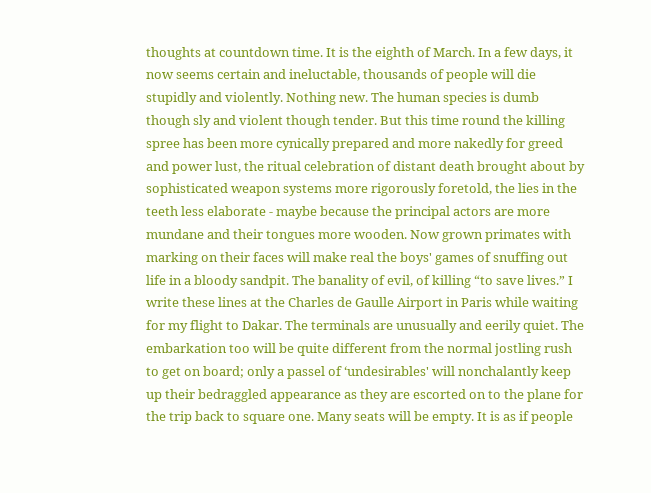thoughts at countdown time. It is the eighth of March. In a few days, it now seems certain and ineluctable, thousands of people will die stupidly and violently. Nothing new. The human species is dumb though sly and violent though tender. But this time round the killing spree has been more cynically prepared and more nakedly for greed and power lust, the ritual celebration of distant death brought about by sophisticated weapon systems more rigorously foretold, the lies in the teeth less elaborate - maybe because the principal actors are more mundane and their tongues more wooden. Now grown primates with marking on their faces will make real the boys' games of snuffing out life in a bloody sandpit. The banality of evil, of killing “to save lives.” I write these lines at the Charles de Gaulle Airport in Paris while waiting for my flight to Dakar. The terminals are unusually and eerily quiet. The embarkation too will be quite different from the normal jostling rush to get on board; only a passel of ‘undesirables' will nonchalantly keep up their bedraggled appearance as they are escorted on to the plane for the trip back to square one. Many seats will be empty. It is as if people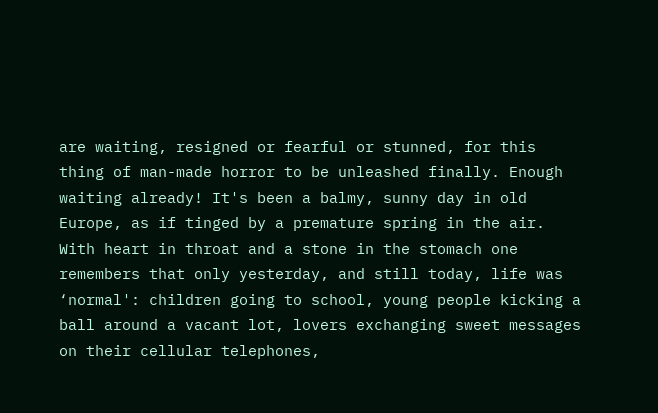are waiting, resigned or fearful or stunned, for this thing of man-made horror to be unleashed finally. Enough waiting already! It's been a balmy, sunny day in old Europe, as if tinged by a premature spring in the air. With heart in throat and a stone in the stomach one remembers that only yesterday, and still today, life was ‘normal': children going to school, young people kicking a ball around a vacant lot, lovers exchanging sweet messages on their cellular telephones,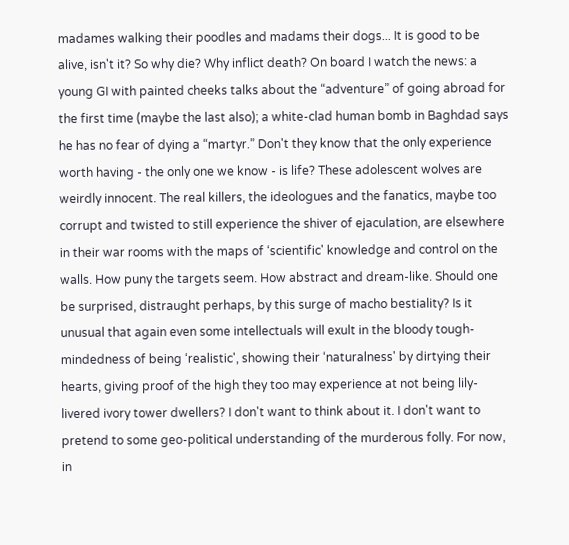madames walking their poodles and madams their dogs... It is good to be alive, isn't it? So why die? Why inflict death? On board I watch the news: a young GI with painted cheeks talks about the “adventure” of going abroad for the first time (maybe the last also); a white-clad human bomb in Baghdad says he has no fear of dying a “martyr.” Don't they know that the only experience worth having - the only one we know - is life? These adolescent wolves are weirdly innocent. The real killers, the ideologues and the fanatics, maybe too corrupt and twisted to still experience the shiver of ejaculation, are elsewhere in their war rooms with the maps of ‘scientific' knowledge and control on the walls. How puny the targets seem. How abstract and dream-like. Should one be surprised, distraught perhaps, by this surge of macho bestiality? Is it unusual that again even some intellectuals will exult in the bloody tough-mindedness of being ‘realistic', showing their ‘naturalness' by dirtying their hearts, giving proof of the high they too may experience at not being lily-livered ivory tower dwellers? I don't want to think about it. I don't want to pretend to some geo-political understanding of the murderous folly. For now, in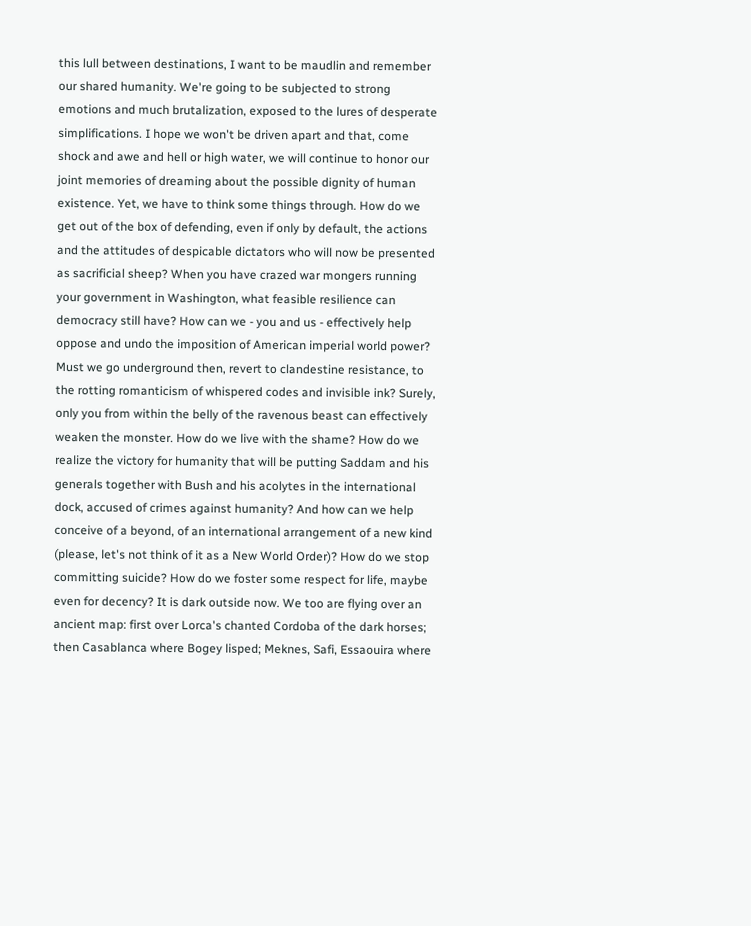this lull between destinations, I want to be maudlin and remember our shared humanity. We're going to be subjected to strong emotions and much brutalization, exposed to the lures of desperate simplifications. I hope we won't be driven apart and that, come shock and awe and hell or high water, we will continue to honor our joint memories of dreaming about the possible dignity of human existence. Yet, we have to think some things through. How do we get out of the box of defending, even if only by default, the actions and the attitudes of despicable dictators who will now be presented as sacrificial sheep? When you have crazed war mongers running your government in Washington, what feasible resilience can democracy still have? How can we - you and us - effectively help oppose and undo the imposition of American imperial world power? Must we go underground then, revert to clandestine resistance, to the rotting romanticism of whispered codes and invisible ink? Surely, only you from within the belly of the ravenous beast can effectively weaken the monster. How do we live with the shame? How do we realize the victory for humanity that will be putting Saddam and his generals together with Bush and his acolytes in the international dock, accused of crimes against humanity? And how can we help conceive of a beyond, of an international arrangement of a new kind (please, let's not think of it as a New World Order)? How do we stop committing suicide? How do we foster some respect for life, maybe even for decency? It is dark outside now. We too are flying over an ancient map: first over Lorca's chanted Cordoba of the dark horses; then Casablanca where Bogey lisped; Meknes, Safi, Essaouira where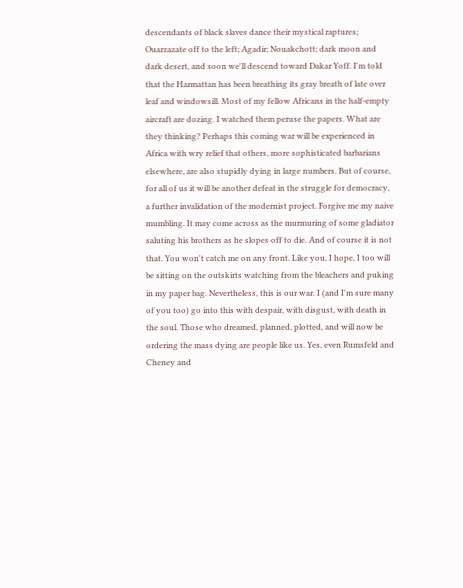descendants of black slaves dance their mystical raptures; Ouarzazate off to the left; Agadir; Nouakchott; dark moon and dark desert, and soon we'll descend toward Dakar Yoff. I'm told that the Harmattan has been breathing its gray breath of late over leaf and windowsill. Most of my fellow Africans in the half-empty aircraft are dozing. I watched them peruse the papers. What are they thinking? Perhaps this coming war will be experienced in Africa with wry relief that others, more sophisticated barbarians elsewhere, are also stupidly dying in large numbers. But of course, for all of us it will be another defeat in the struggle for democracy, a further invalidation of the modernist project. Forgive me my naive mumbling. It may come across as the murmuring of some gladiator saluting his brothers as he slopes off to die. And of course it is not that. You won't catch me on any front. Like you, I hope, I too will be sitting on the outskirts watching from the bleachers and puking in my paper bag. Nevertheless, this is our war. I (and I'm sure many of you too) go into this with despair, with disgust, with death in the soul. Those who dreamed, planned, plotted, and will now be ordering the mass dying are people like us. Yes, even Rumsfeld and Cheney and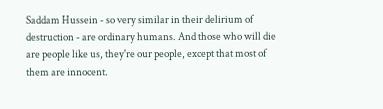Saddam Hussein - so very similar in their delirium of destruction - are ordinary humans. And those who will die are people like us, they're our people, except that most of them are innocent.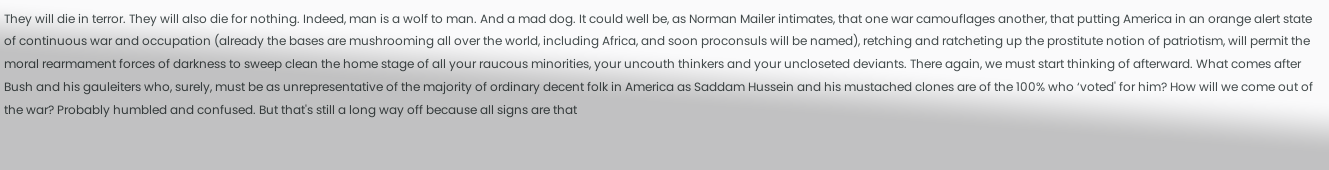They will die in terror. They will also die for nothing. Indeed, man is a wolf to man. And a mad dog. It could well be, as Norman Mailer intimates, that one war camouflages another, that putting America in an orange alert state of continuous war and occupation (already the bases are mushrooming all over the world, including Africa, and soon proconsuls will be named), retching and ratcheting up the prostitute notion of patriotism, will permit the moral rearmament forces of darkness to sweep clean the home stage of all your raucous minorities, your uncouth thinkers and your uncloseted deviants. There again, we must start thinking of afterward. What comes after Bush and his gauleiters who, surely, must be as unrepresentative of the majority of ordinary decent folk in America as Saddam Hussein and his mustached clones are of the 100% who ‘voted' for him? How will we come out of the war? Probably humbled and confused. But that's still a long way off because all signs are that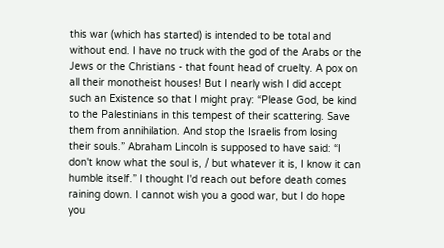this war (which has started) is intended to be total and without end. I have no truck with the god of the Arabs or the Jews or the Christians - that fount head of cruelty. A pox on all their monotheist houses! But I nearly wish I did accept such an Existence so that I might pray: “Please God, be kind to the Palestinians in this tempest of their scattering. Save them from annihilation. And stop the Israelis from losing their souls.” Abraham Lincoln is supposed to have said: “I don't know what the soul is, / but whatever it is, I know it can humble itself.” I thought I'd reach out before death comes raining down. I cannot wish you a good war, but I do hope you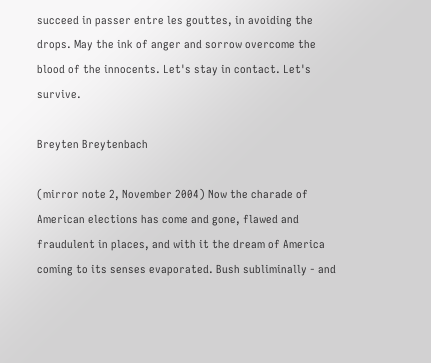succeed in passer entre les gouttes, in avoiding the drops. May the ink of anger and sorrow overcome the blood of the innocents. Let's stay in contact. Let's survive.

Breyten Breytenbach

(mirror note 2, November 2004) Now the charade of American elections has come and gone, flawed and fraudulent in places, and with it the dream of America coming to its senses evaporated. Bush subliminally - and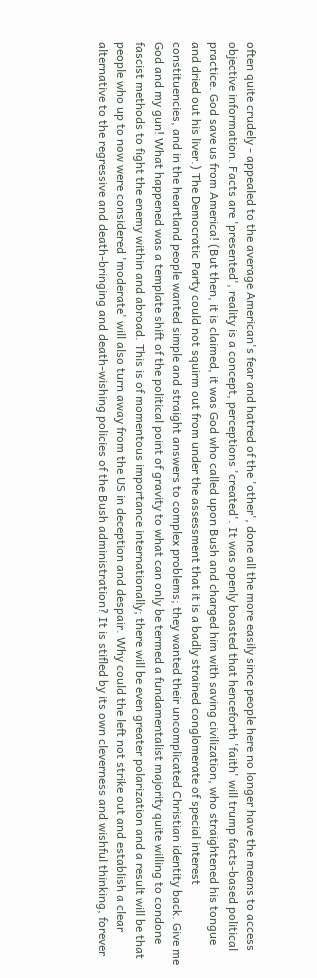often quite crudely - appealed to the average American's fear and hatred of the 'other', done all the more easily since people here no longer have the means to access objective information. Facts are 'presented', reality is a concept, perceptions 'created'. It was openly boasted that henceforth 'faith' will trump facts-based political practice. God save us from America! (But then, it is claimed, it was God who called upon Bush and charged him with saving civilization, who straightened his tongue and dried out his liver.) The Democratic Party could not squirm out from under the assessment that it is a badly strained conglomerate of special interest constituencies, and in the heartland people wanted simple and straight answers to complex problems; they wanted their uncomplicated Christian identity back. Give me God and my gun! What happened was a template shift of the political point of gravity to what can only be termed a fundamentalist majority quite willing to condone fascist methods to fight the enemy within and abroad. This is of momentous importance internationally; there will be even greater polarization and a result will be that people who up to now were considered 'moderate' will also turn away from the US in deception and despair. Why could the left not strike out and establish a clear alternative to the regressive and death-bringing and death-wishing policies of the Bush administration? It is stifled by its own cleverness and wishful thinking, forever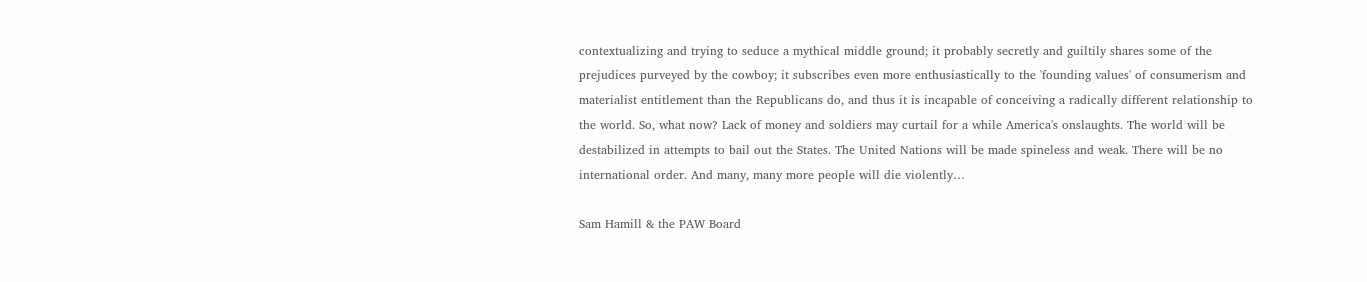contextualizing and trying to seduce a mythical middle ground; it probably secretly and guiltily shares some of the prejudices purveyed by the cowboy; it subscribes even more enthusiastically to the 'founding values' of consumerism and materialist entitlement than the Republicans do, and thus it is incapable of conceiving a radically different relationship to the world. So, what now? Lack of money and soldiers may curtail for a while America's onslaughts. The world will be destabilized in attempts to bail out the States. The United Nations will be made spineless and weak. There will be no international order. And many, many more people will die violently…

Sam Hamill & the PAW Board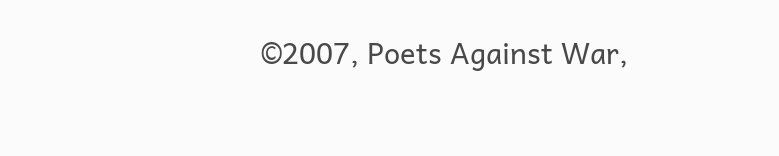©2007, Poets Against War,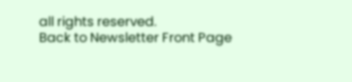all rights reserved.
Back to Newsletter Front Page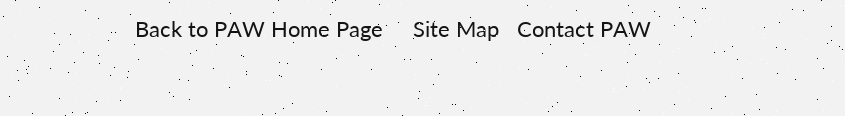Back to PAW Home Page     Site Map   Contact PAW